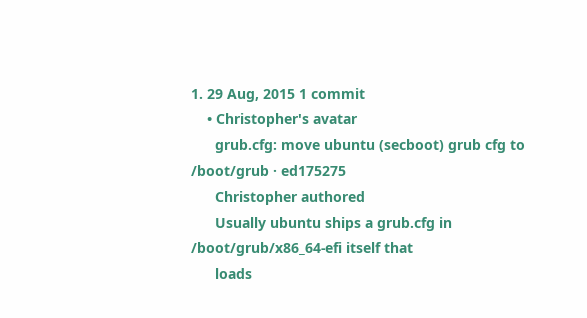1. 29 Aug, 2015 1 commit
    • Christopher's avatar
      grub.cfg: move ubuntu (secboot) grub cfg to /boot/grub · ed175275
      Christopher authored
      Usually ubuntu ships a grub.cfg in /boot/grub/x86_64-efi itself that
      loads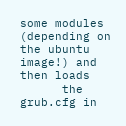some modules (depending on the ubuntu image!) and then loads
      the grub.cfg in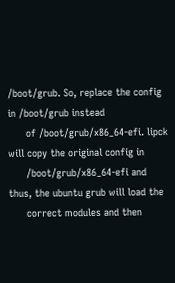/boot/grub. So, replace the config in /boot/grub instead
      of /boot/grub/x86_64-efi. lipck will copy the original config in
      /boot/grub/x86_64-efi and thus, the ubuntu grub will load the
      correct modules and then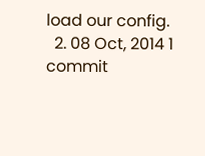load our config.
  2. 08 Oct, 2014 1 commit